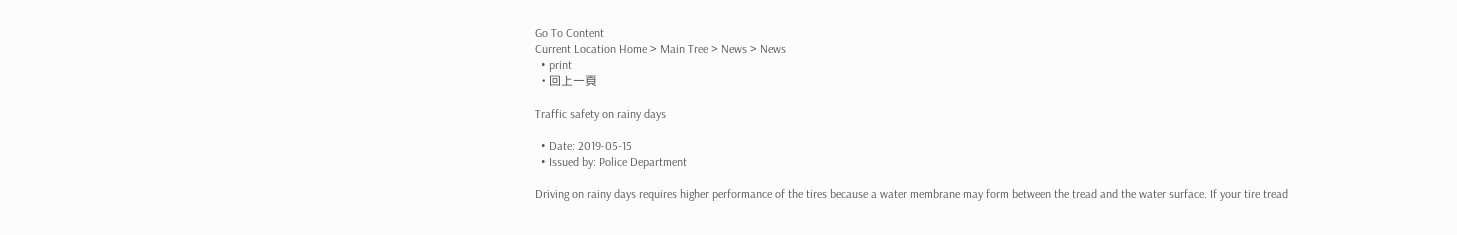Go To Content
Current Location Home > Main Tree > News > News
  • print
  • 回上一頁

Traffic safety on rainy days

  • Date: 2019-05-15
  • Issued by: Police Department

Driving on rainy days requires higher performance of the tires because a water membrane may form between the tread and the water surface. If your tire tread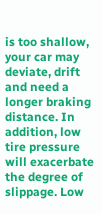is too shallow, your car may deviate, drift and need a longer braking distance. In addition, low tire pressure will exacerbate the degree of slippage. Low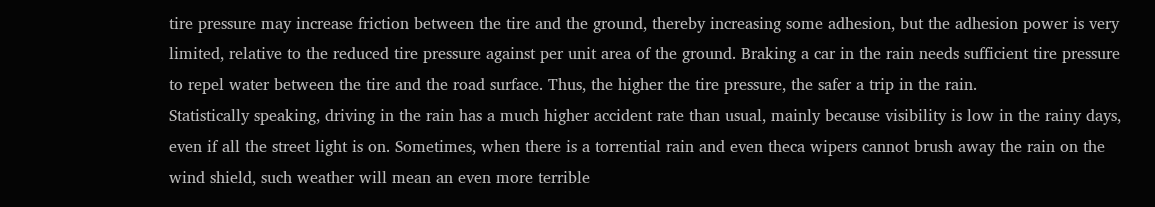tire pressure may increase friction between the tire and the ground, thereby increasing some adhesion, but the adhesion power is very limited, relative to the reduced tire pressure against per unit area of the ground. Braking a car in the rain needs sufficient tire pressure to repel water between the tire and the road surface. Thus, the higher the tire pressure, the safer a trip in the rain.
Statistically speaking, driving in the rain has a much higher accident rate than usual, mainly because visibility is low in the rainy days, even if all the street light is on. Sometimes, when there is a torrential rain and even theca wipers cannot brush away the rain on the wind shield, such weather will mean an even more terrible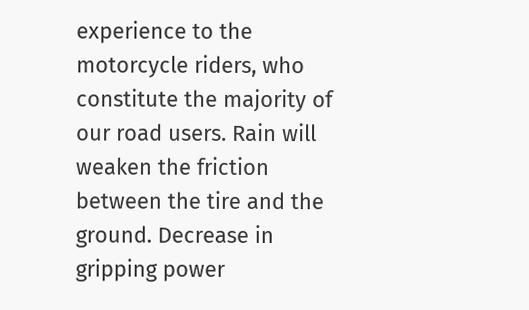experience to the motorcycle riders, who constitute the majority of our road users. Rain will weaken the friction between the tire and the ground. Decrease in gripping power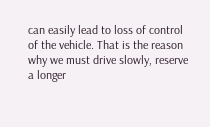can easily lead to loss of control of the vehicle. That is the reason why we must drive slowly, reserve a longer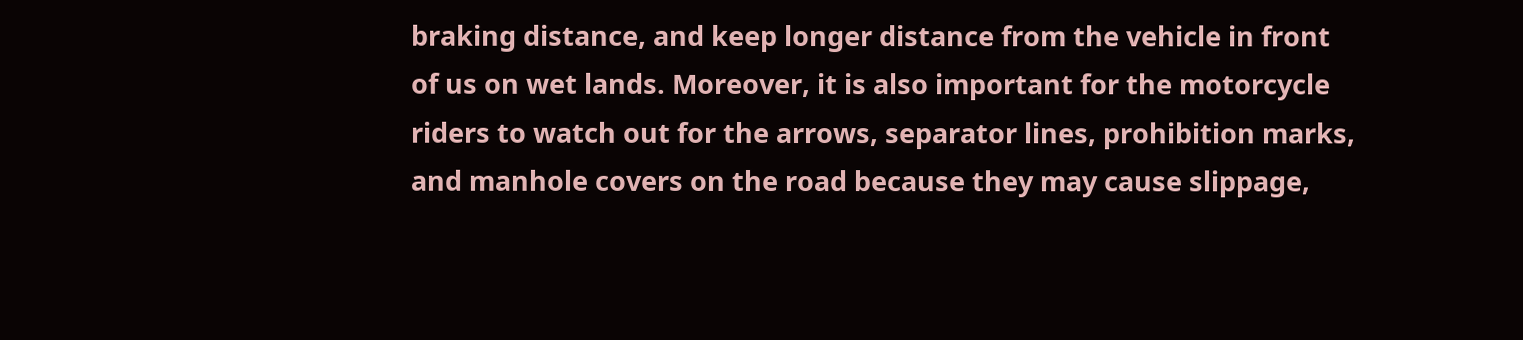braking distance, and keep longer distance from the vehicle in front of us on wet lands. Moreover, it is also important for the motorcycle riders to watch out for the arrows, separator lines, prohibition marks, and manhole covers on the road because they may cause slippage,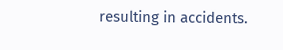resulting in accidents.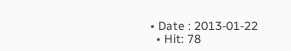• Date : 2013-01-22
  • Hit: 78